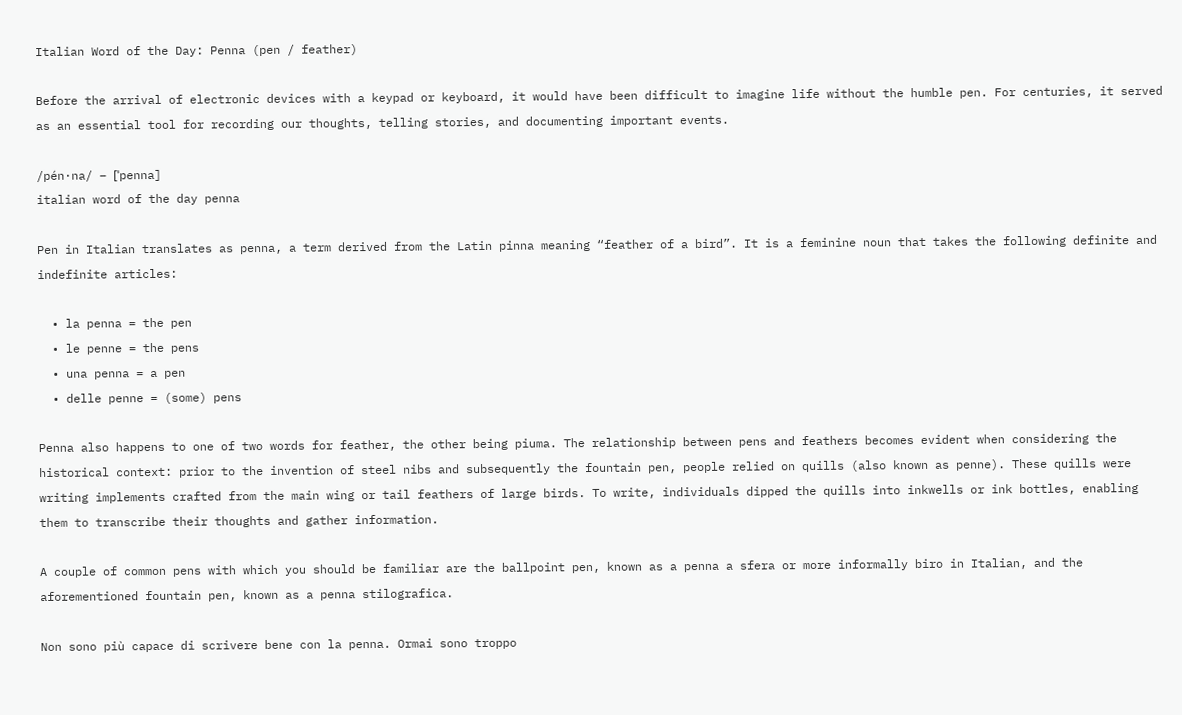Italian Word of the Day: Penna (pen / feather)

Before the arrival of electronic devices with a keypad or keyboard, it would have been difficult to imagine life without the humble pen. For centuries, it served as an essential tool for recording our thoughts, telling stories, and documenting important events.

/pén·na/ – [ˈpenna]
italian word of the day penna

Pen in Italian translates as penna, a term derived from the Latin pinna meaning “feather of a bird”. It is a feminine noun that takes the following definite and indefinite articles:

  • la penna = the pen
  • le penne = the pens
  • una penna = a pen
  • delle penne = (some) pens

Penna also happens to one of two words for feather, the other being piuma. The relationship between pens and feathers becomes evident when considering the historical context: prior to the invention of steel nibs and subsequently the fountain pen, people relied on quills (also known as penne). These quills were writing implements crafted from the main wing or tail feathers of large birds. To write, individuals dipped the quills into inkwells or ink bottles, enabling them to transcribe their thoughts and gather information.

A couple of common pens with which you should be familiar are the ballpoint pen, known as a penna a sfera or more informally biro in Italian, and the aforementioned fountain pen, known as a penna stilografica.

Non sono più capace di scrivere bene con la penna. Ormai sono troppo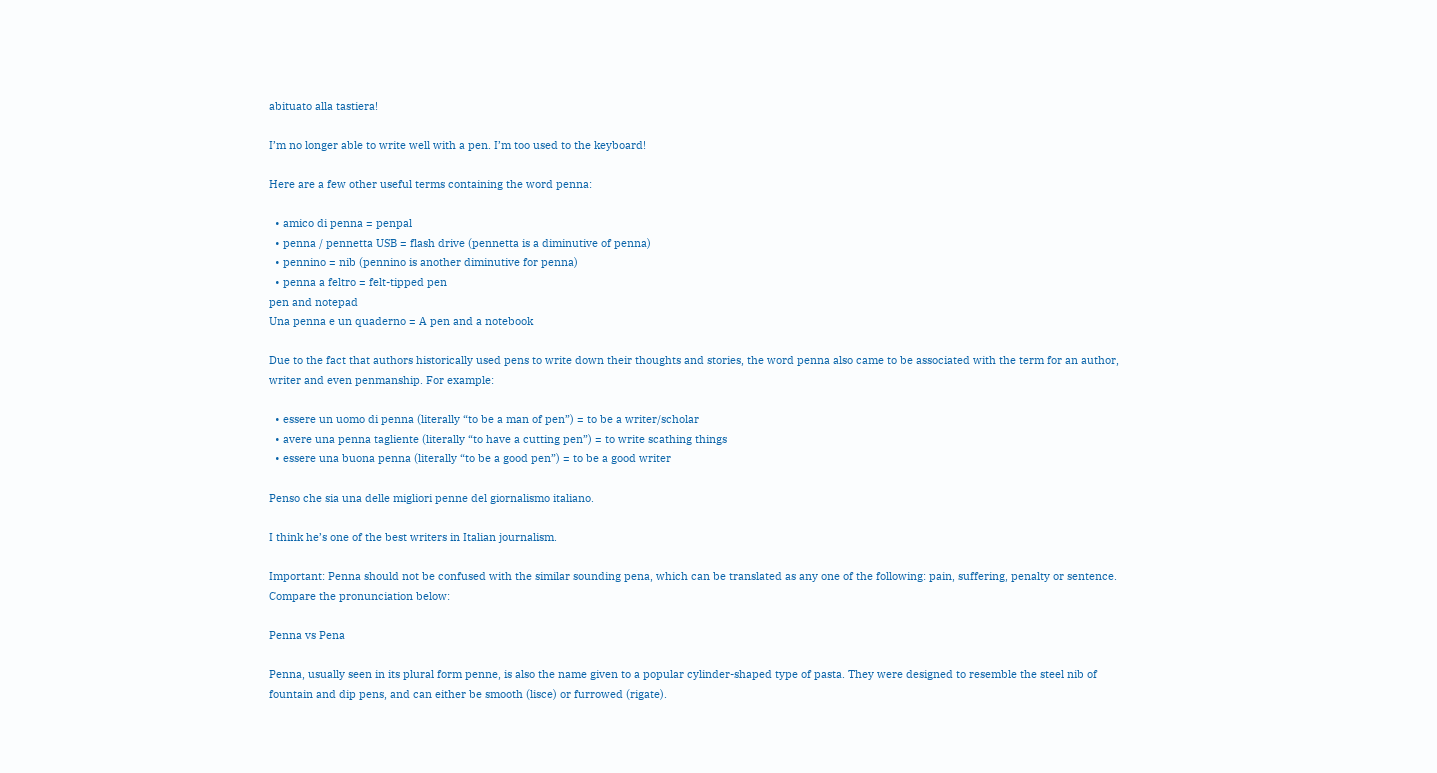abituato alla tastiera!

I’m no longer able to write well with a pen. I’m too used to the keyboard!

Here are a few other useful terms containing the word penna:

  • amico di penna = penpal
  • penna / pennetta USB = flash drive (pennetta is a diminutive of penna)
  • pennino = nib (pennino is another diminutive for penna)
  • penna a feltro = felt-tipped pen
pen and notepad
Una penna e un quaderno = A pen and a notebook

Due to the fact that authors historically used pens to write down their thoughts and stories, the word penna also came to be associated with the term for an author, writer and even penmanship. For example:

  • essere un uomo di penna (literally “to be a man of pen”) = to be a writer/scholar
  • avere una penna tagliente (literally “to have a cutting pen”) = to write scathing things
  • essere una buona penna (literally “to be a good pen”) = to be a good writer

Penso che sia una delle migliori penne del giornalismo italiano.

I think he’s one of the best writers in Italian journalism.

Important: Penna should not be confused with the similar sounding pena, which can be translated as any one of the following: pain, suffering, penalty or sentence. Compare the pronunciation below:

Penna vs Pena

Penna, usually seen in its plural form penne, is also the name given to a popular cylinder-shaped type of pasta. They were designed to resemble the steel nib of fountain and dip pens, and can either be smooth (lisce) or furrowed (rigate).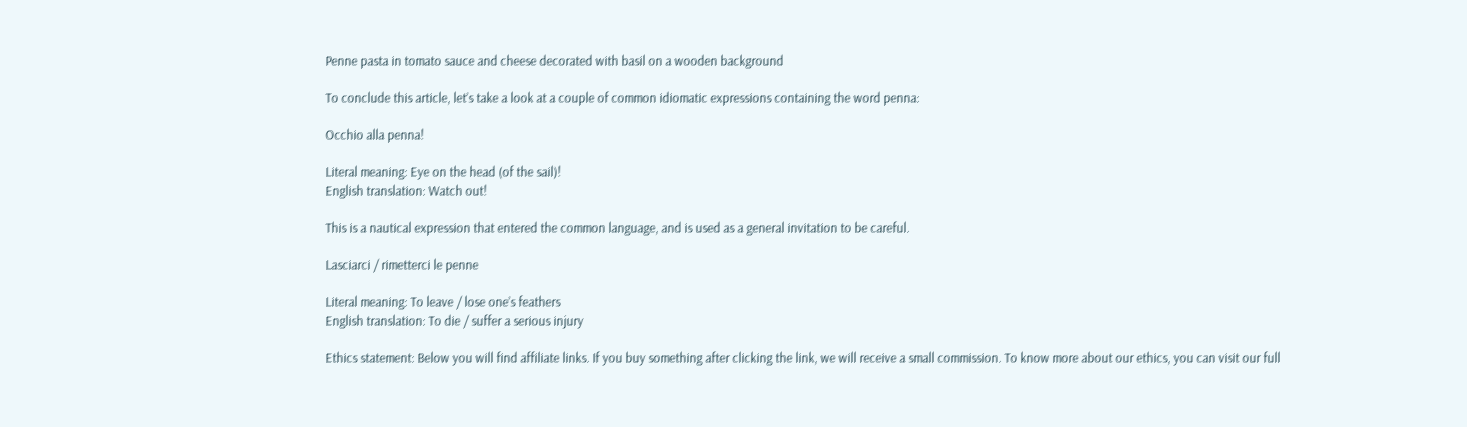Penne pasta in tomato sauce and cheese decorated with basil on a wooden background

To conclude this article, let’s take a look at a couple of common idiomatic expressions containing the word penna:

Occhio alla penna!

Literal meaning: Eye on the head (of the sail)!
English translation: Watch out!

This is a nautical expression that entered the common language, and is used as a general invitation to be careful.

Lasciarci / rimetterci le penne

Literal meaning: To leave / lose one’s feathers
English translation: To die / suffer a serious injury

Ethics statement: Below you will find affiliate links. If you buy something after clicking the link, we will receive a small commission. To know more about our ethics, you can visit our full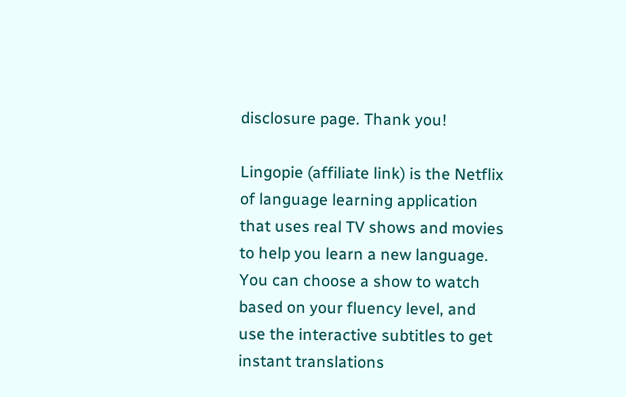disclosure page. Thank you!

Lingopie (affiliate link) is the Netflix of language learning application that uses real TV shows and movies to help you learn a new language. You can choose a show to watch based on your fluency level, and use the interactive subtitles to get instant translations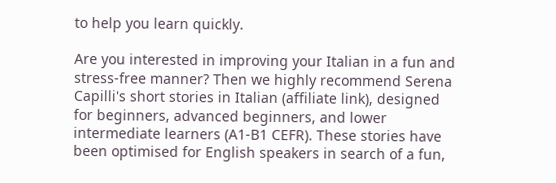to help you learn quickly.

Are you interested in improving your Italian in a fun and stress-free manner? Then we highly recommend Serena Capilli's short stories in Italian (affiliate link), designed for beginners, advanced beginners, and lower intermediate learners (A1-B1 CEFR). These stories have been optimised for English speakers in search of a fun,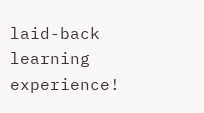laid-back learning experience!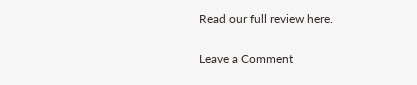Read our full review here.

Leave a Comment